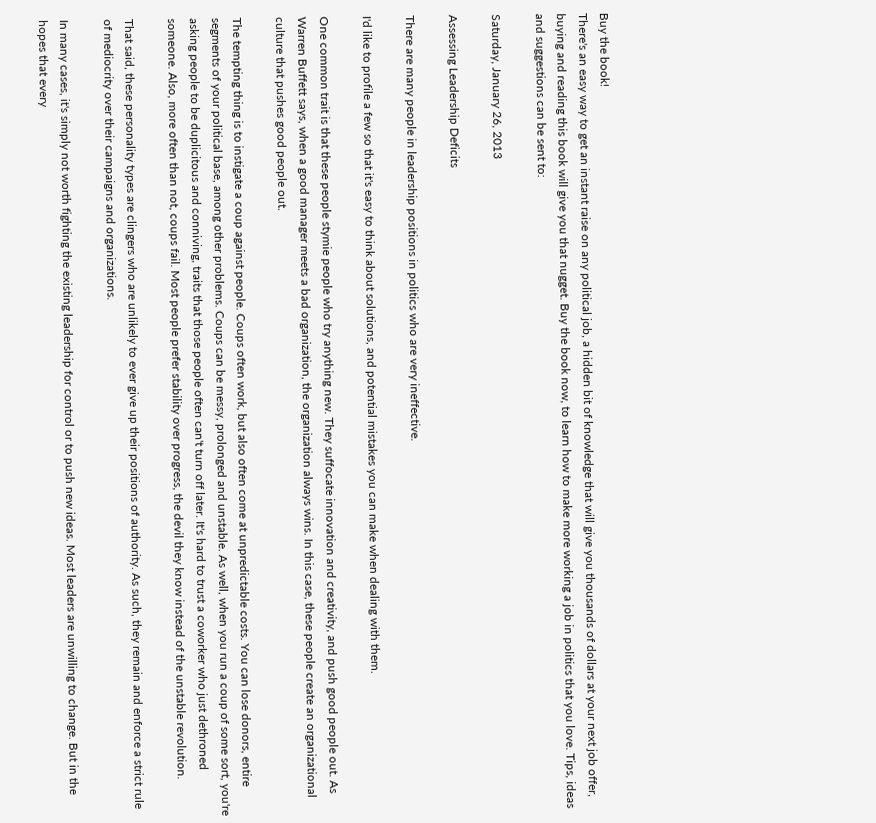Buy the book!
There's an easy way to get an instant raise on any political job, a hidden bit of knowledge that will give you thousands of dollars at your next job offer, buying and reading this book will give you that nugget. Buy the book now, to learn how to make more working a job in politics that you love. Tips, ideas and suggestions can be sent to:

Saturday, January 26, 2013

Assessing Leadership Deficits

There are many people in leadership positions in politics who are very ineffective.

I'd like to profile a few so that it's easy to think about solutions, and potential mistakes you can make when dealing with them.

One common trait is that these people stymie people who try anything new. They suffocate innovation and creativity, and push good people out. As Warren Buffett says, when a good manager meets a bad organization, the organization always wins. In this case, these people create an organizational culture that pushes good people out.

The tempting thing is to instigate a coup against people. Coups often work, but also often come at unpredictable costs. You can lose donors, entire segments of your political base, among other problems. Coups can be messy, prolonged and unstable. As well, when you run a coup of some sort, you're asking people to be duplicitous and conniving, traits that those people often can't turn off later. It's hard to trust a coworker who just dethroned someone. Also, more often than not, coups fail. Most people prefer stability over progress, the devil they know instead of the unstable revolution.

That said, these personality types are clingers who are unlikely to ever give up their positions of authority. As such, they remain and enforce a strict rule of mediocrity over their campaigns and organizations.

In many cases, it's simply not worth fighting the existing leadership for control or to push new ideas. Most leaders are unwilling to change. But in the hopes that every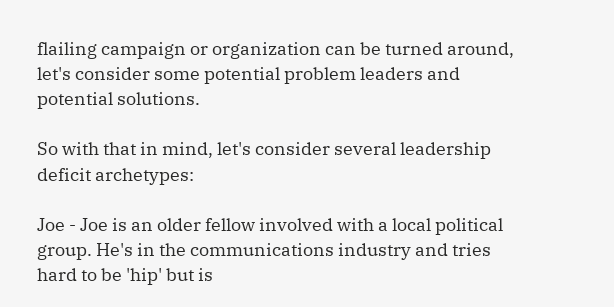flailing campaign or organization can be turned around, let's consider some potential problem leaders and potential solutions.

So with that in mind, let's consider several leadership deficit archetypes:

Joe - Joe is an older fellow involved with a local political group. He's in the communications industry and tries hard to be 'hip' but is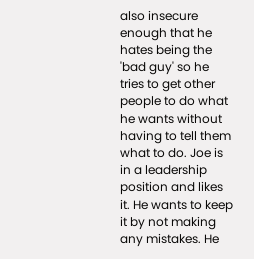also insecure enough that he hates being the 'bad guy' so he tries to get other people to do what he wants without having to tell them what to do. Joe is in a leadership position and likes it. He wants to keep it by not making any mistakes. He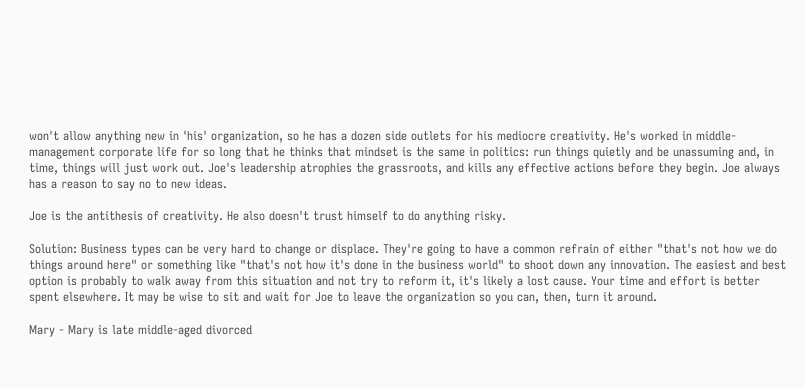won't allow anything new in 'his' organization, so he has a dozen side outlets for his mediocre creativity. He's worked in middle-management corporate life for so long that he thinks that mindset is the same in politics: run things quietly and be unassuming and, in time, things will just work out. Joe's leadership atrophies the grassroots, and kills any effective actions before they begin. Joe always has a reason to say no to new ideas.

Joe is the antithesis of creativity. He also doesn't trust himself to do anything risky.

Solution: Business types can be very hard to change or displace. They're going to have a common refrain of either "that's not how we do things around here" or something like "that's not how it's done in the business world" to shoot down any innovation. The easiest and best option is probably to walk away from this situation and not try to reform it, it's likely a lost cause. Your time and effort is better spent elsewhere. It may be wise to sit and wait for Joe to leave the organization so you can, then, turn it around.

Mary - Mary is late middle-aged divorced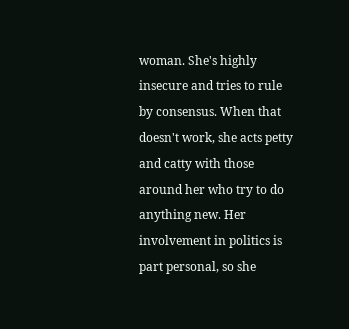woman. She's highly insecure and tries to rule by consensus. When that doesn't work, she acts petty and catty with those around her who try to do anything new. Her involvement in politics is part personal, so she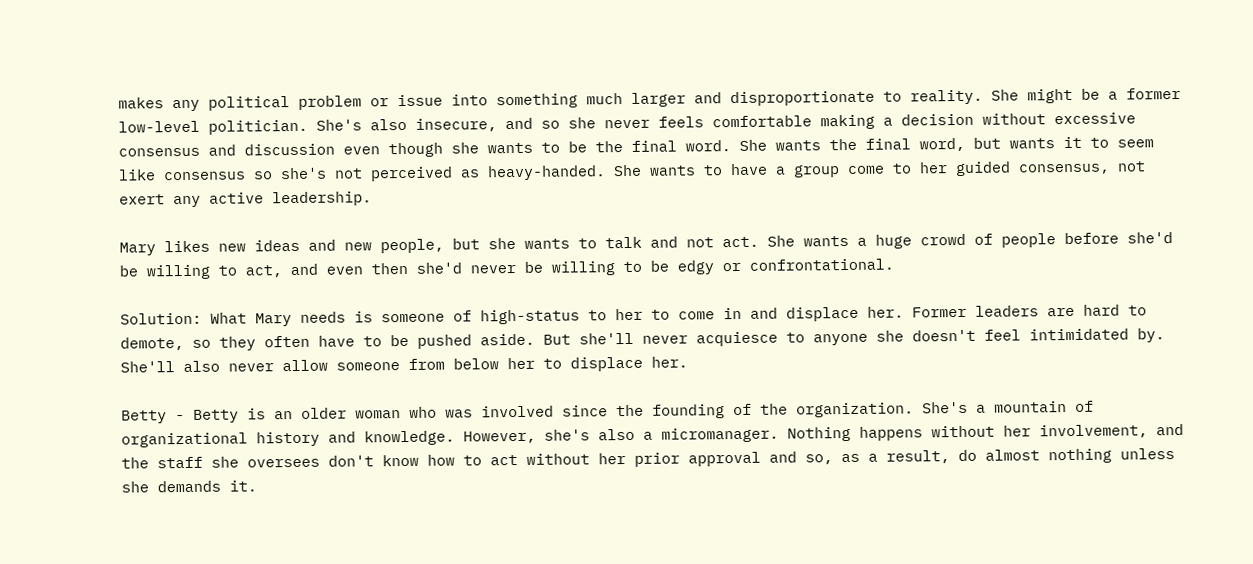makes any political problem or issue into something much larger and disproportionate to reality. She might be a former low-level politician. She's also insecure, and so she never feels comfortable making a decision without excessive consensus and discussion even though she wants to be the final word. She wants the final word, but wants it to seem like consensus so she's not perceived as heavy-handed. She wants to have a group come to her guided consensus, not exert any active leadership.

Mary likes new ideas and new people, but she wants to talk and not act. She wants a huge crowd of people before she'd be willing to act, and even then she'd never be willing to be edgy or confrontational.

Solution: What Mary needs is someone of high-status to her to come in and displace her. Former leaders are hard to demote, so they often have to be pushed aside. But she'll never acquiesce to anyone she doesn't feel intimidated by. She'll also never allow someone from below her to displace her.

Betty - Betty is an older woman who was involved since the founding of the organization. She's a mountain of organizational history and knowledge. However, she's also a micromanager. Nothing happens without her involvement, and the staff she oversees don't know how to act without her prior approval and so, as a result, do almost nothing unless she demands it.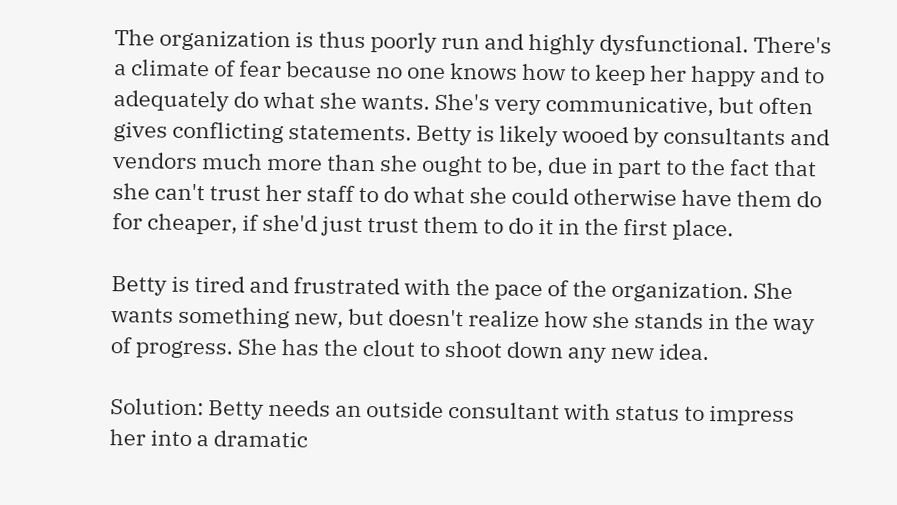The organization is thus poorly run and highly dysfunctional. There's a climate of fear because no one knows how to keep her happy and to adequately do what she wants. She's very communicative, but often gives conflicting statements. Betty is likely wooed by consultants and vendors much more than she ought to be, due in part to the fact that she can't trust her staff to do what she could otherwise have them do for cheaper, if she'd just trust them to do it in the first place.

Betty is tired and frustrated with the pace of the organization. She wants something new, but doesn't realize how she stands in the way of progress. She has the clout to shoot down any new idea.

Solution: Betty needs an outside consultant with status to impress her into a dramatic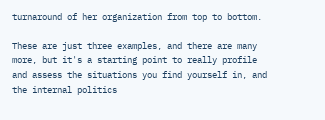turnaround of her organization from top to bottom.

These are just three examples, and there are many more, but it's a starting point to really profile and assess the situations you find yourself in, and the internal politics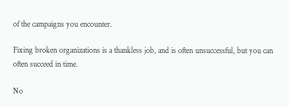of the campaigns you encounter.

Fixing broken organizations is a thankless job, and is often unsuccessful, but you can often succeed in time.

No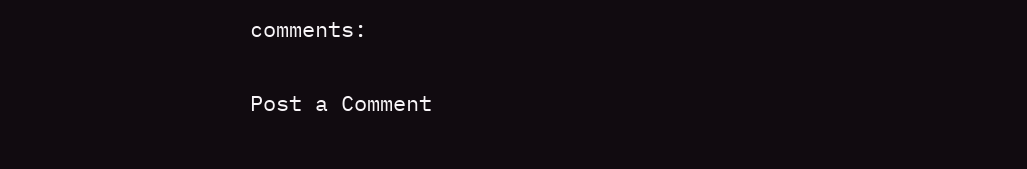comments:

Post a Comment